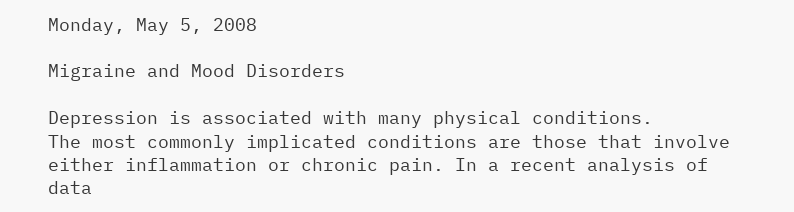Monday, May 5, 2008

Migraine and Mood Disorders

Depression is associated with many physical conditions.
The most commonly implicated conditions are those that involve either inflammation or chronic pain. In a recent analysis of data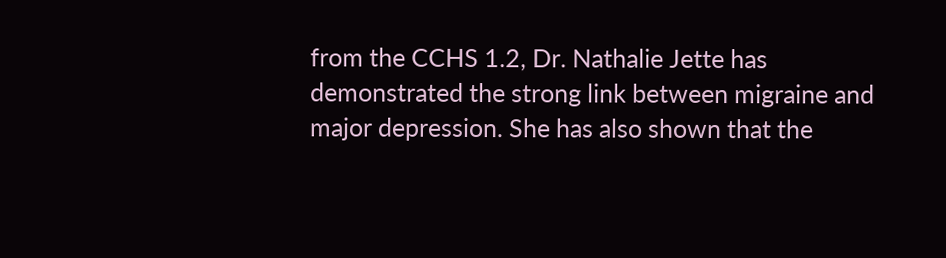from the CCHS 1.2, Dr. Nathalie Jette has demonstrated the strong link between migraine and major depression. She has also shown that the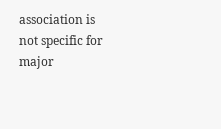association is not specific for major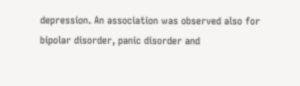depression. An association was observed also for bipolar disorder, panic disorder and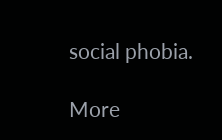social phobia.

More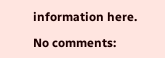information here.

No comments: